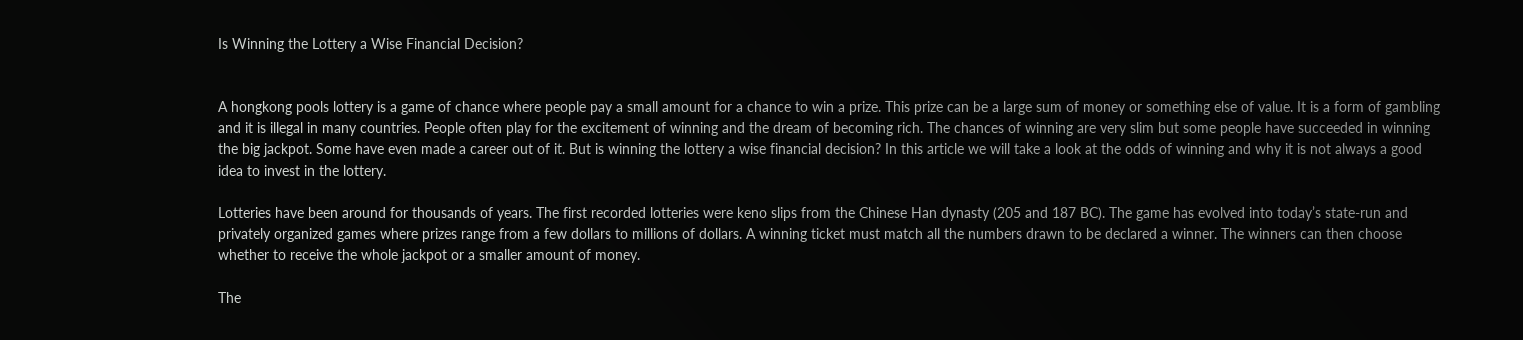Is Winning the Lottery a Wise Financial Decision?


A hongkong pools lottery is a game of chance where people pay a small amount for a chance to win a prize. This prize can be a large sum of money or something else of value. It is a form of gambling and it is illegal in many countries. People often play for the excitement of winning and the dream of becoming rich. The chances of winning are very slim but some people have succeeded in winning the big jackpot. Some have even made a career out of it. But is winning the lottery a wise financial decision? In this article we will take a look at the odds of winning and why it is not always a good idea to invest in the lottery.

Lotteries have been around for thousands of years. The first recorded lotteries were keno slips from the Chinese Han dynasty (205 and 187 BC). The game has evolved into today’s state-run and privately organized games where prizes range from a few dollars to millions of dollars. A winning ticket must match all the numbers drawn to be declared a winner. The winners can then choose whether to receive the whole jackpot or a smaller amount of money.

The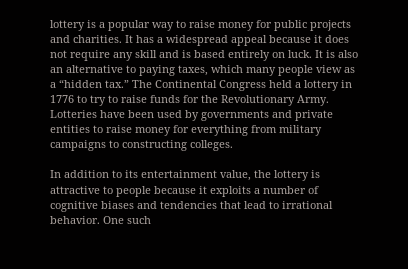lottery is a popular way to raise money for public projects and charities. It has a widespread appeal because it does not require any skill and is based entirely on luck. It is also an alternative to paying taxes, which many people view as a “hidden tax.” The Continental Congress held a lottery in 1776 to try to raise funds for the Revolutionary Army. Lotteries have been used by governments and private entities to raise money for everything from military campaigns to constructing colleges.

In addition to its entertainment value, the lottery is attractive to people because it exploits a number of cognitive biases and tendencies that lead to irrational behavior. One such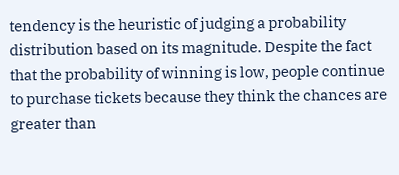tendency is the heuristic of judging a probability distribution based on its magnitude. Despite the fact that the probability of winning is low, people continue to purchase tickets because they think the chances are greater than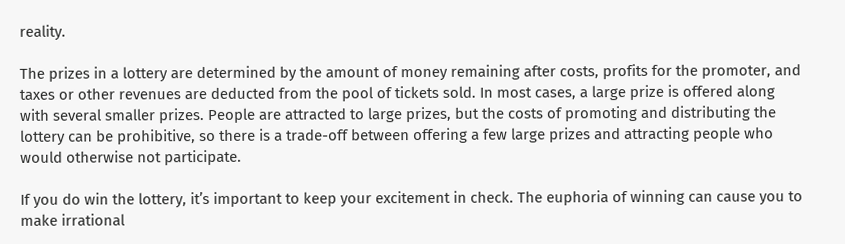reality.

The prizes in a lottery are determined by the amount of money remaining after costs, profits for the promoter, and taxes or other revenues are deducted from the pool of tickets sold. In most cases, a large prize is offered along with several smaller prizes. People are attracted to large prizes, but the costs of promoting and distributing the lottery can be prohibitive, so there is a trade-off between offering a few large prizes and attracting people who would otherwise not participate.

If you do win the lottery, it’s important to keep your excitement in check. The euphoria of winning can cause you to make irrational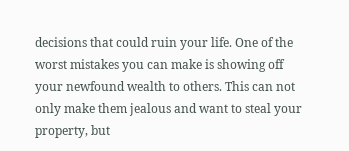decisions that could ruin your life. One of the worst mistakes you can make is showing off your newfound wealth to others. This can not only make them jealous and want to steal your property, but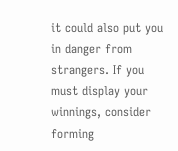it could also put you in danger from strangers. If you must display your winnings, consider forming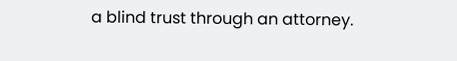a blind trust through an attorney.